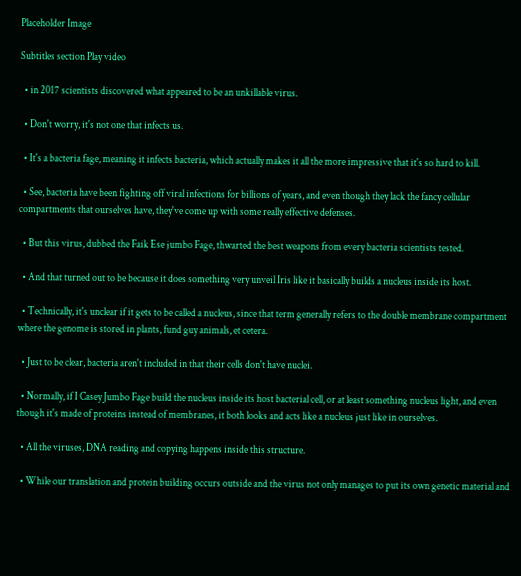Placeholder Image

Subtitles section Play video

  • in 2017 scientists discovered what appeared to be an unkillable virus.

  • Don't worry, it's not one that infects us.

  • It's a bacteria fage, meaning it infects bacteria, which actually makes it all the more impressive that it's so hard to kill.

  • See, bacteria have been fighting off viral infections for billions of years, and even though they lack the fancy cellular compartments that ourselves have, they've come up with some really effective defenses.

  • But this virus, dubbed the Faik Ese jumbo Fage, thwarted the best weapons from every bacteria scientists tested.

  • And that turned out to be because it does something very unveil Iris like it basically builds a nucleus inside its host.

  • Technically, it's unclear if it gets to be called a nucleus, since that term generally refers to the double membrane compartment where the genome is stored in plants, fund guy animals, et cetera.

  • Just to be clear, bacteria aren't included in that their cells don't have nuclei.

  • Normally, if I Casey Jumbo Fage build the nucleus inside its host bacterial cell, or at least something nucleus light, and even though it's made of proteins instead of membranes, it both looks and acts like a nucleus just like in ourselves.

  • All the viruses, DNA reading and copying happens inside this structure.

  • While our translation and protein building occurs outside and the virus not only manages to put its own genetic material and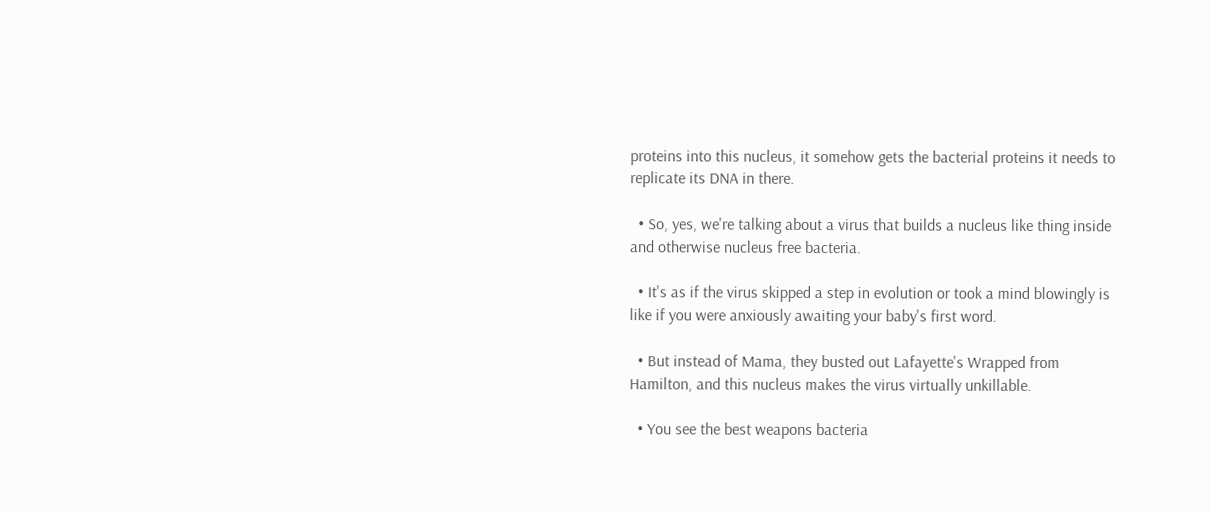proteins into this nucleus, it somehow gets the bacterial proteins it needs to replicate its DNA in there.

  • So, yes, we're talking about a virus that builds a nucleus like thing inside and otherwise nucleus free bacteria.

  • It's as if the virus skipped a step in evolution or took a mind blowingly is like if you were anxiously awaiting your baby's first word.

  • But instead of Mama, they busted out Lafayette's Wrapped from Hamilton, and this nucleus makes the virus virtually unkillable.

  • You see the best weapons bacteria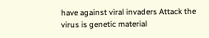have against viral invaders Attack the virus is genetic material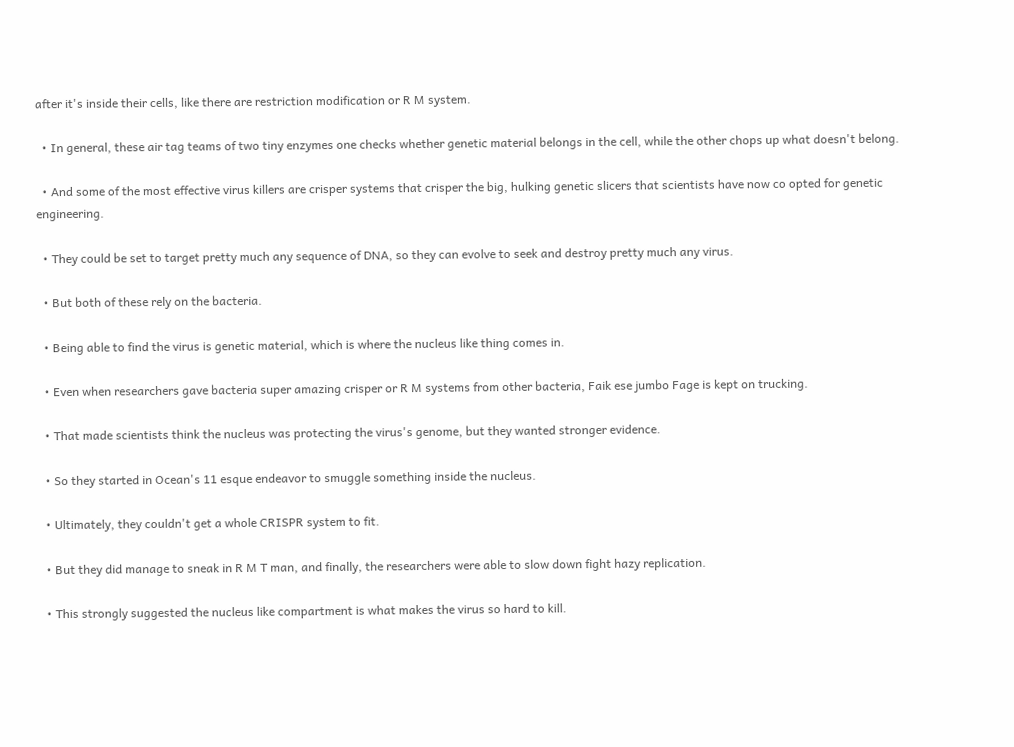after it's inside their cells, like there are restriction modification or R M system.

  • In general, these air tag teams of two tiny enzymes one checks whether genetic material belongs in the cell, while the other chops up what doesn't belong.

  • And some of the most effective virus killers are crisper systems that crisper the big, hulking genetic slicers that scientists have now co opted for genetic engineering.

  • They could be set to target pretty much any sequence of DNA, so they can evolve to seek and destroy pretty much any virus.

  • But both of these rely on the bacteria.

  • Being able to find the virus is genetic material, which is where the nucleus like thing comes in.

  • Even when researchers gave bacteria super amazing crisper or R M systems from other bacteria, Faik ese jumbo Fage is kept on trucking.

  • That made scientists think the nucleus was protecting the virus's genome, but they wanted stronger evidence.

  • So they started in Ocean's 11 esque endeavor to smuggle something inside the nucleus.

  • Ultimately, they couldn't get a whole CRISPR system to fit.

  • But they did manage to sneak in R M T man, and finally, the researchers were able to slow down fight hazy replication.

  • This strongly suggested the nucleus like compartment is what makes the virus so hard to kill.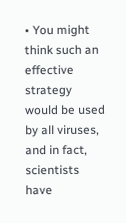• You might think such an effective strategy would be used by all viruses, and in fact, scientists have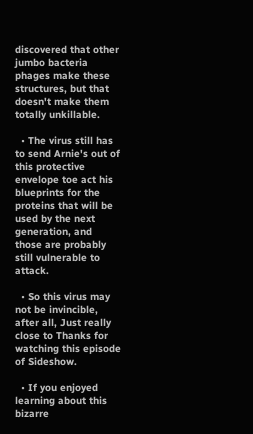discovered that other jumbo bacteria phages make these structures, but that doesn't make them totally unkillable.

  • The virus still has to send Arnie's out of this protective envelope toe act his blueprints for the proteins that will be used by the next generation, and those are probably still vulnerable to attack.

  • So this virus may not be invincible, after all, Just really close to Thanks for watching this episode of Sideshow.

  • If you enjoyed learning about this bizarre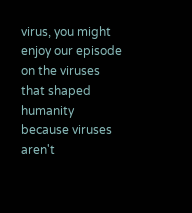virus, you might enjoy our episode on the viruses that shaped humanity because viruses aren't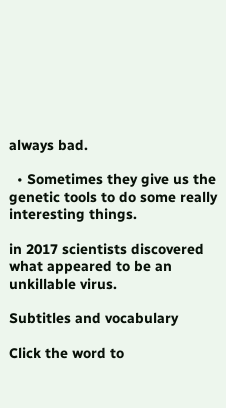always bad.

  • Sometimes they give us the genetic tools to do some really interesting things.

in 2017 scientists discovered what appeared to be an unkillable virus.

Subtitles and vocabulary

Click the word to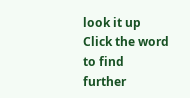look it up Click the word to find further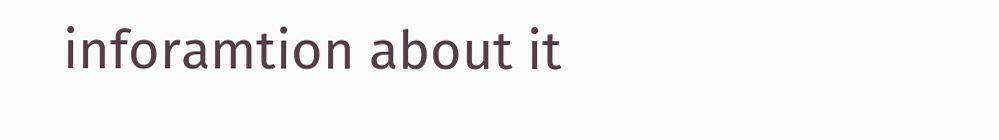inforamtion about it